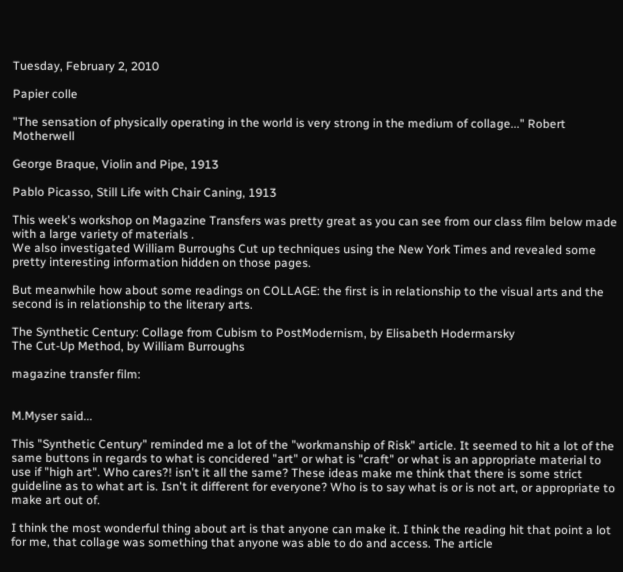Tuesday, February 2, 2010

Papier colle

"The sensation of physically operating in the world is very strong in the medium of collage..." Robert Motherwell

George Braque, Violin and Pipe, 1913

Pablo Picasso, Still Life with Chair Caning, 1913

This week's workshop on Magazine Transfers was pretty great as you can see from our class film below made with a large variety of materials .
We also investigated William Burroughs Cut up techniques using the New York Times and revealed some pretty interesting information hidden on those pages.

But meanwhile how about some readings on COLLAGE: the first is in relationship to the visual arts and the second is in relationship to the literary arts.

The Synthetic Century: Collage from Cubism to PostModernism, by Elisabeth Hodermarsky
The Cut-Up Method, by William Burroughs

magazine transfer film:


M.Myser said...

This "Synthetic Century" reminded me a lot of the "workmanship of Risk" article. It seemed to hit a lot of the same buttons in regards to what is concidered "art" or what is "craft" or what is an appropriate material to use if "high art". Who cares?! isn't it all the same? These ideas make me think that there is some strict guideline as to what art is. Isn't it different for everyone? Who is to say what is or is not art, or appropriate to make art out of.

I think the most wonderful thing about art is that anyone can make it. I think the reading hit that point a lot for me, that collage was something that anyone was able to do and access. The article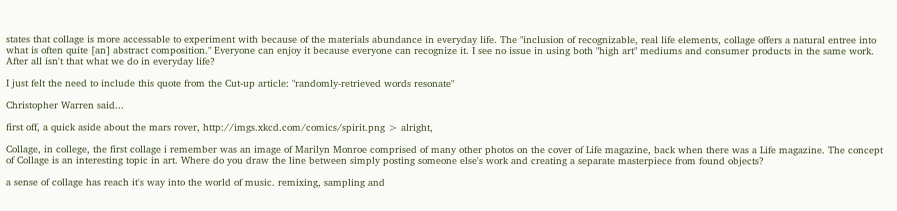states that collage is more accessable to experiment with because of the materials abundance in everyday life. The "inclusion of recognizable, real life elements, collage offers a natural entree into what is often quite [an] abstract composition." Everyone can enjoy it because everyone can recognize it. I see no issue in using both "high art" mediums and consumer products in the same work. After all isn't that what we do in everyday life?

I just felt the need to include this quote from the Cut-up article: "randomly-retrieved words resonate"

Christopher Warren said...

first off, a quick aside about the mars rover, http://imgs.xkcd.com/comics/spirit.png > alright,

Collage, in college, the first collage i remember was an image of Marilyn Monroe comprised of many other photos on the cover of Life magazine, back when there was a Life magazine. The concept of Collage is an interesting topic in art. Where do you draw the line between simply posting someone else's work and creating a separate masterpiece from found objects?

a sense of collage has reach it's way into the world of music. remixing, sampling and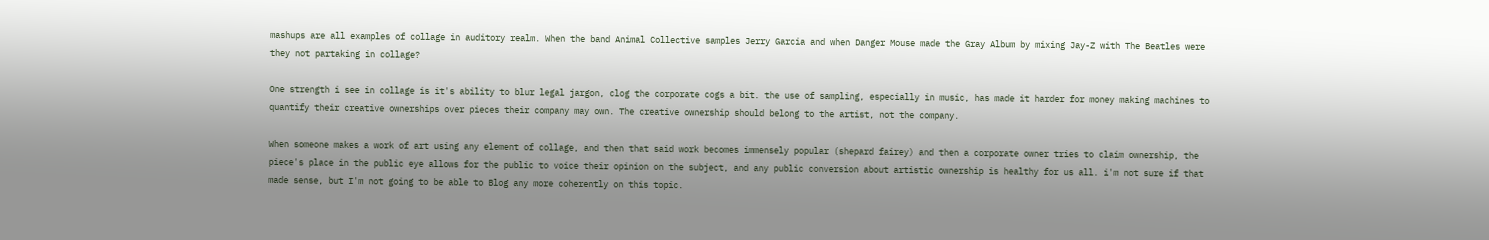mashups are all examples of collage in auditory realm. When the band Animal Collective samples Jerry Garcia and when Danger Mouse made the Gray Album by mixing Jay-Z with The Beatles were they not partaking in collage?

One strength i see in collage is it's ability to blur legal jargon, clog the corporate cogs a bit. the use of sampling, especially in music, has made it harder for money making machines to quantify their creative ownerships over pieces their company may own. The creative ownership should belong to the artist, not the company.

When someone makes a work of art using any element of collage, and then that said work becomes immensely popular (shepard fairey) and then a corporate owner tries to claim ownership, the piece's place in the public eye allows for the public to voice their opinion on the subject, and any public conversion about artistic ownership is healthy for us all. i'm not sure if that made sense, but I'm not going to be able to Blog any more coherently on this topic.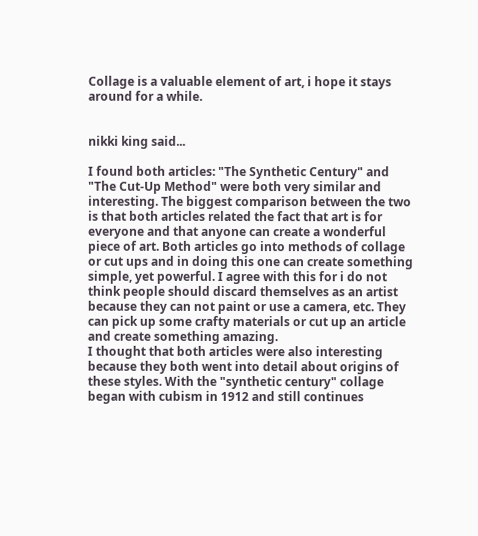Collage is a valuable element of art, i hope it stays around for a while.


nikki king said...

I found both articles: "The Synthetic Century" and "The Cut-Up Method" were both very similar and interesting. The biggest comparison between the two is that both articles related the fact that art is for everyone and that anyone can create a wonderful piece of art. Both articles go into methods of collage or cut ups and in doing this one can create something simple, yet powerful. I agree with this for i do not think people should discard themselves as an artist because they can not paint or use a camera, etc. They can pick up some crafty materials or cut up an article and create something amazing.
I thought that both articles were also interesting because they both went into detail about origins of these styles. With the "synthetic century" collage began with cubism in 1912 and still continues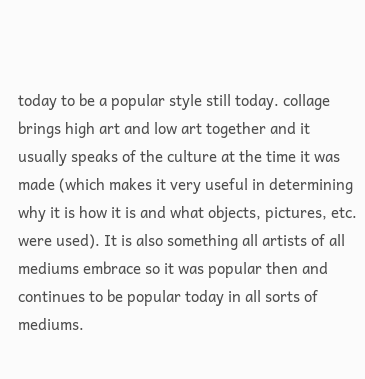today to be a popular style still today. collage brings high art and low art together and it usually speaks of the culture at the time it was made (which makes it very useful in determining why it is how it is and what objects, pictures, etc. were used). It is also something all artists of all mediums embrace so it was popular then and continues to be popular today in all sorts of mediums.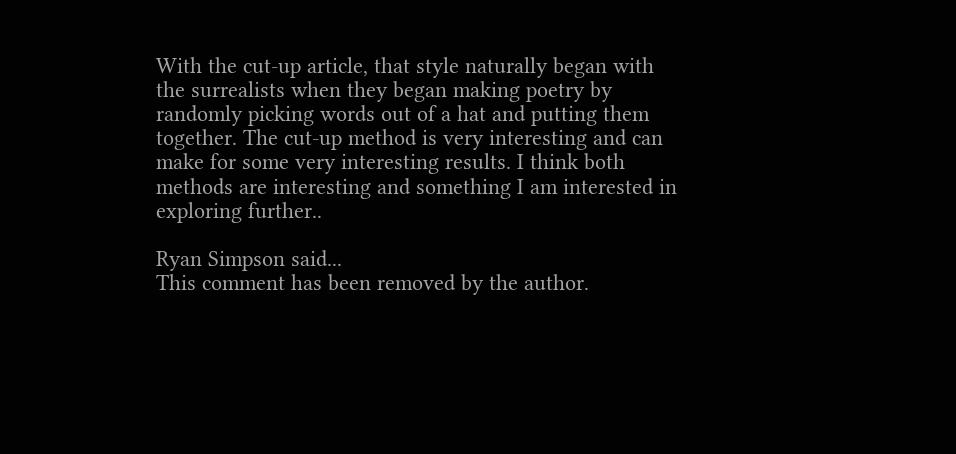With the cut-up article, that style naturally began with the surrealists when they began making poetry by randomly picking words out of a hat and putting them together. The cut-up method is very interesting and can make for some very interesting results. I think both methods are interesting and something I am interested in exploring further..

Ryan Simpson said...
This comment has been removed by the author.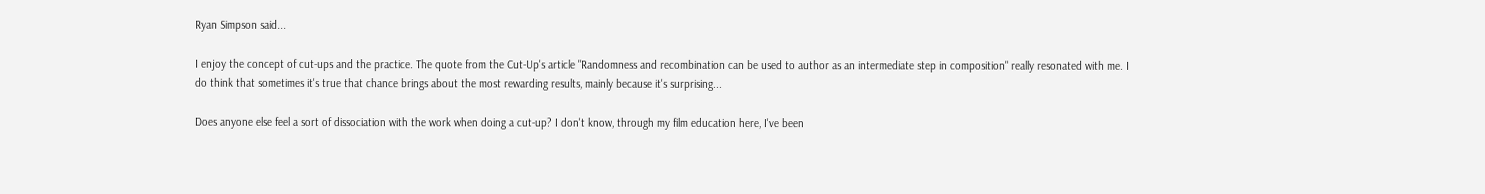Ryan Simpson said...

I enjoy the concept of cut-ups and the practice. The quote from the Cut-Up's article "Randomness and recombination can be used to author as an intermediate step in composition" really resonated with me. I do think that sometimes it's true that chance brings about the most rewarding results, mainly because it's surprising...

Does anyone else feel a sort of dissociation with the work when doing a cut-up? I don't know, through my film education here, I've been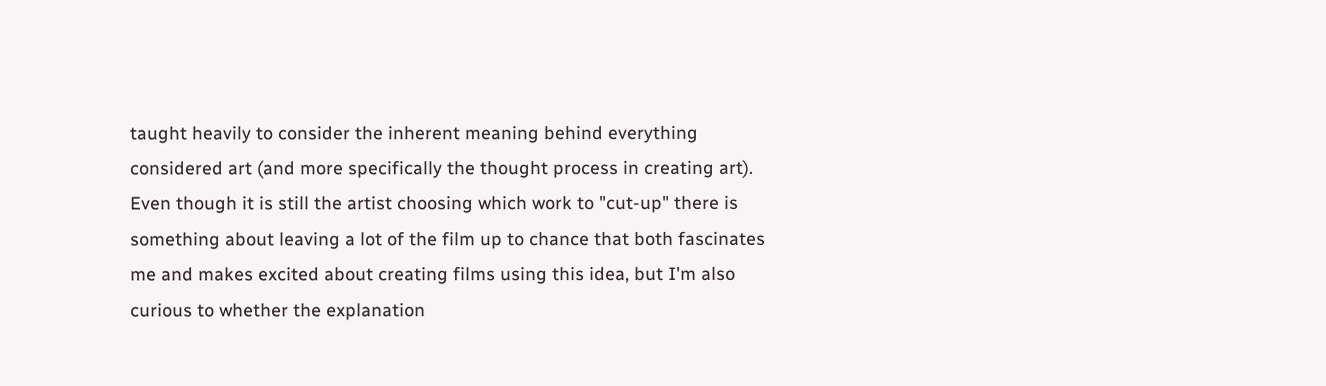taught heavily to consider the inherent meaning behind everything considered art (and more specifically the thought process in creating art). Even though it is still the artist choosing which work to "cut-up" there is something about leaving a lot of the film up to chance that both fascinates me and makes excited about creating films using this idea, but I'm also curious to whether the explanation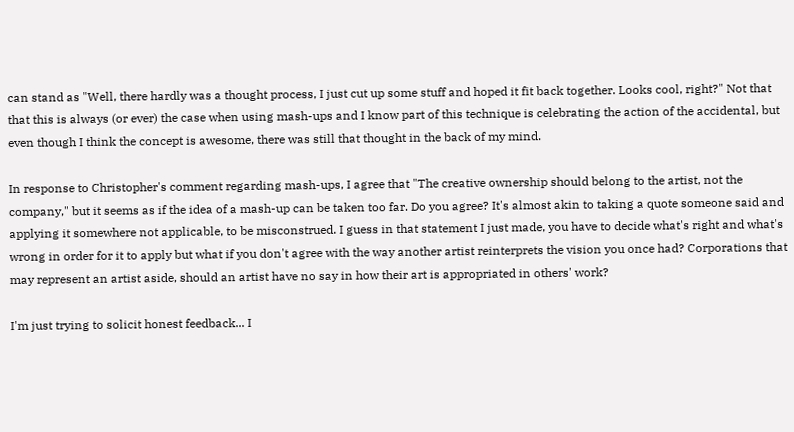can stand as "Well, there hardly was a thought process, I just cut up some stuff and hoped it fit back together. Looks cool, right?" Not that that this is always (or ever) the case when using mash-ups and I know part of this technique is celebrating the action of the accidental, but even though I think the concept is awesome, there was still that thought in the back of my mind.

In response to Christopher's comment regarding mash-ups, I agree that "The creative ownership should belong to the artist, not the company," but it seems as if the idea of a mash-up can be taken too far. Do you agree? It's almost akin to taking a quote someone said and applying it somewhere not applicable, to be misconstrued. I guess in that statement I just made, you have to decide what's right and what's wrong in order for it to apply but what if you don't agree with the way another artist reinterprets the vision you once had? Corporations that may represent an artist aside, should an artist have no say in how their art is appropriated in others' work?

I'm just trying to solicit honest feedback... I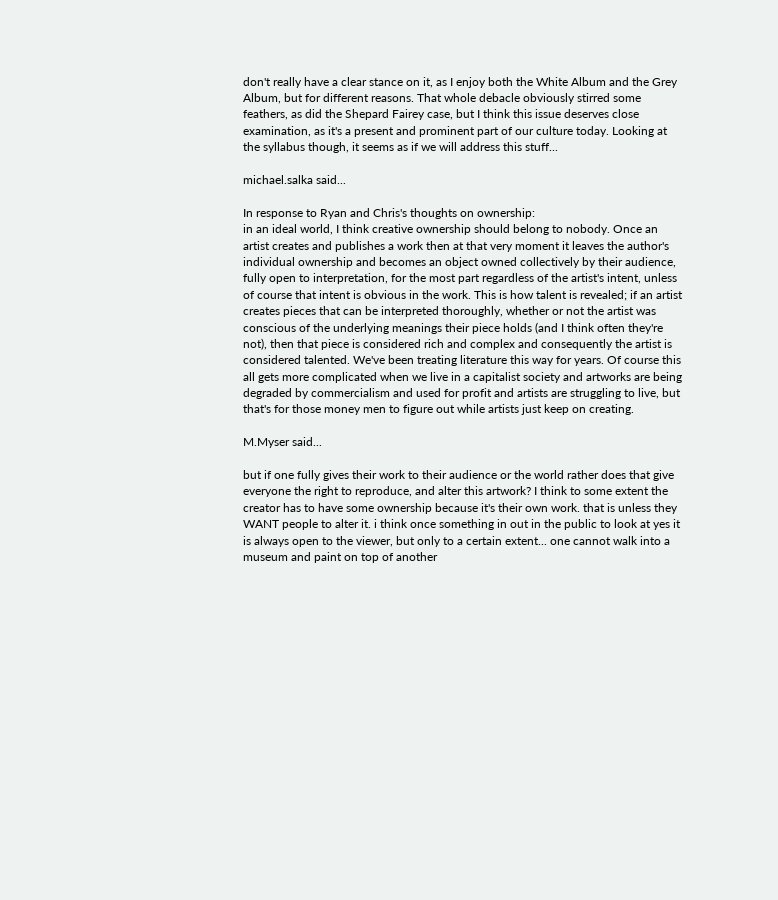don't really have a clear stance on it, as I enjoy both the White Album and the Grey Album, but for different reasons. That whole debacle obviously stirred some feathers, as did the Shepard Fairey case, but I think this issue deserves close examination, as it's a present and prominent part of our culture today. Looking at the syllabus though, it seems as if we will address this stuff...

michael.salka said...

In response to Ryan and Chris's thoughts on ownership:
in an ideal world, I think creative ownership should belong to nobody. Once an artist creates and publishes a work then at that very moment it leaves the author's individual ownership and becomes an object owned collectively by their audience, fully open to interpretation, for the most part regardless of the artist's intent, unless of course that intent is obvious in the work. This is how talent is revealed; if an artist creates pieces that can be interpreted thoroughly, whether or not the artist was conscious of the underlying meanings their piece holds (and I think often they're not), then that piece is considered rich and complex and consequently the artist is considered talented. We've been treating literature this way for years. Of course this all gets more complicated when we live in a capitalist society and artworks are being degraded by commercialism and used for profit and artists are struggling to live, but that's for those money men to figure out while artists just keep on creating.

M.Myser said...

but if one fully gives their work to their audience or the world rather does that give everyone the right to reproduce, and alter this artwork? I think to some extent the creator has to have some ownership because it's their own work. that is unless they WANT people to alter it. i think once something in out in the public to look at yes it is always open to the viewer, but only to a certain extent... one cannot walk into a museum and paint on top of another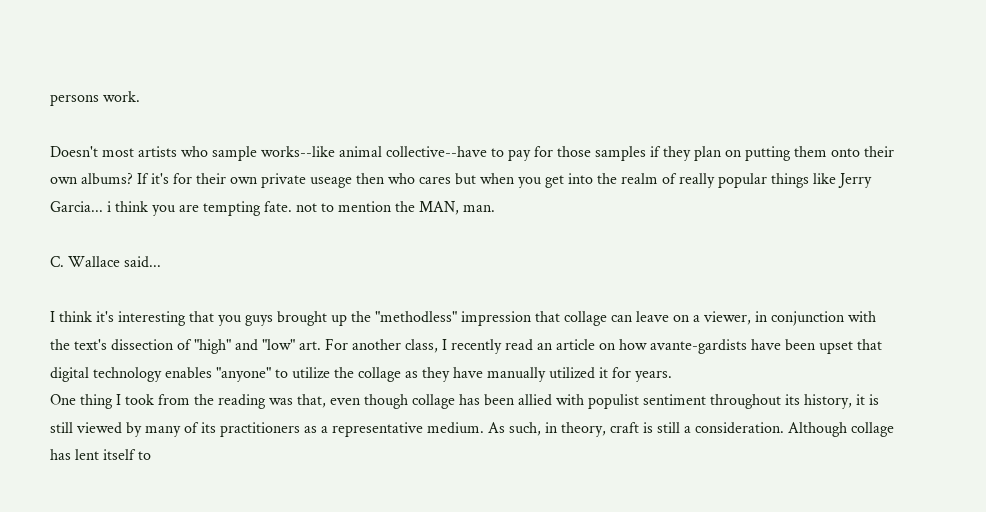persons work.

Doesn't most artists who sample works--like animal collective--have to pay for those samples if they plan on putting them onto their own albums? If it's for their own private useage then who cares but when you get into the realm of really popular things like Jerry Garcia... i think you are tempting fate. not to mention the MAN, man.

C. Wallace said...

I think it's interesting that you guys brought up the "methodless" impression that collage can leave on a viewer, in conjunction with the text's dissection of "high" and "low" art. For another class, I recently read an article on how avante-gardists have been upset that digital technology enables "anyone" to utilize the collage as they have manually utilized it for years.
One thing I took from the reading was that, even though collage has been allied with populist sentiment throughout its history, it is still viewed by many of its practitioners as a representative medium. As such, in theory, craft is still a consideration. Although collage has lent itself to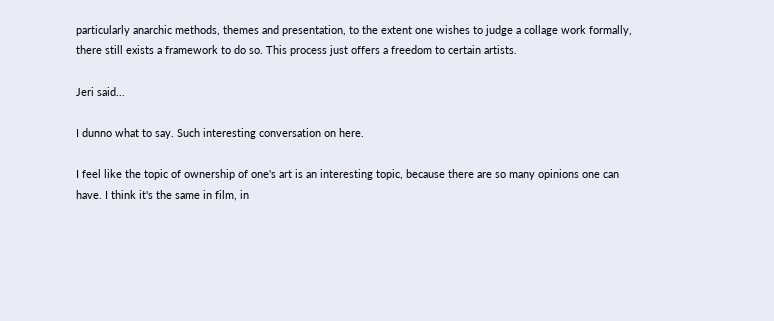particularly anarchic methods, themes and presentation, to the extent one wishes to judge a collage work formally, there still exists a framework to do so. This process just offers a freedom to certain artists.

Jeri said...

I dunno what to say. Such interesting conversation on here.

I feel like the topic of ownership of one's art is an interesting topic, because there are so many opinions one can have. I think it's the same in film, in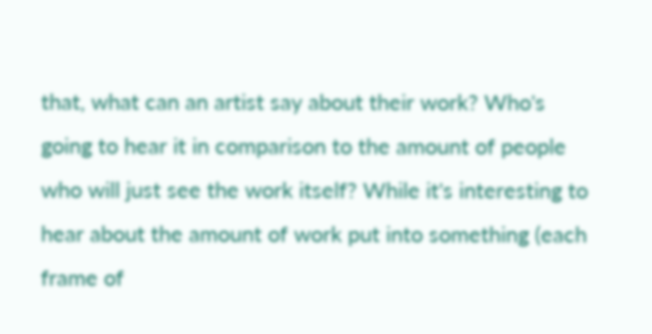that, what can an artist say about their work? Who's going to hear it in comparison to the amount of people who will just see the work itself? While it's interesting to hear about the amount of work put into something (each frame of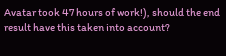Avatar took 47 hours of work!), should the end result have this taken into account?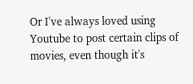Or I've always loved using Youtube to post certain clips of movies, even though it's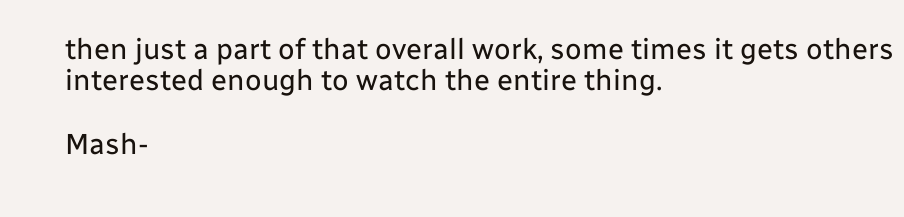then just a part of that overall work, some times it gets others interested enough to watch the entire thing.

Mash-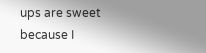ups are sweet because I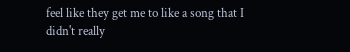feel like they get me to like a song that I didn't really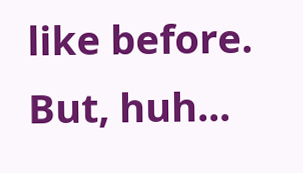like before. But, huh...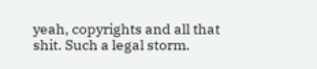yeah, copyrights and all that shit. Such a legal storm.